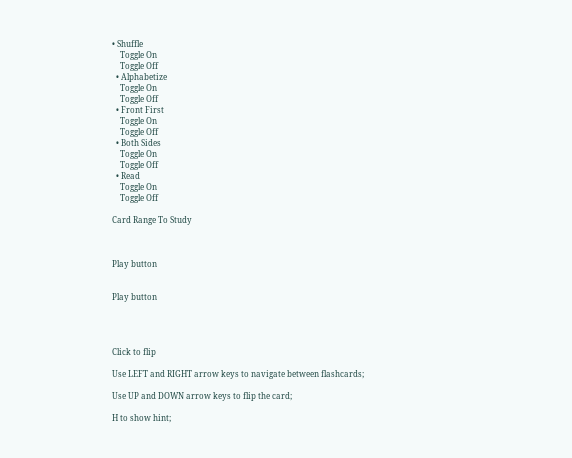• Shuffle
    Toggle On
    Toggle Off
  • Alphabetize
    Toggle On
    Toggle Off
  • Front First
    Toggle On
    Toggle Off
  • Both Sides
    Toggle On
    Toggle Off
  • Read
    Toggle On
    Toggle Off

Card Range To Study



Play button


Play button




Click to flip

Use LEFT and RIGHT arrow keys to navigate between flashcards;

Use UP and DOWN arrow keys to flip the card;

H to show hint;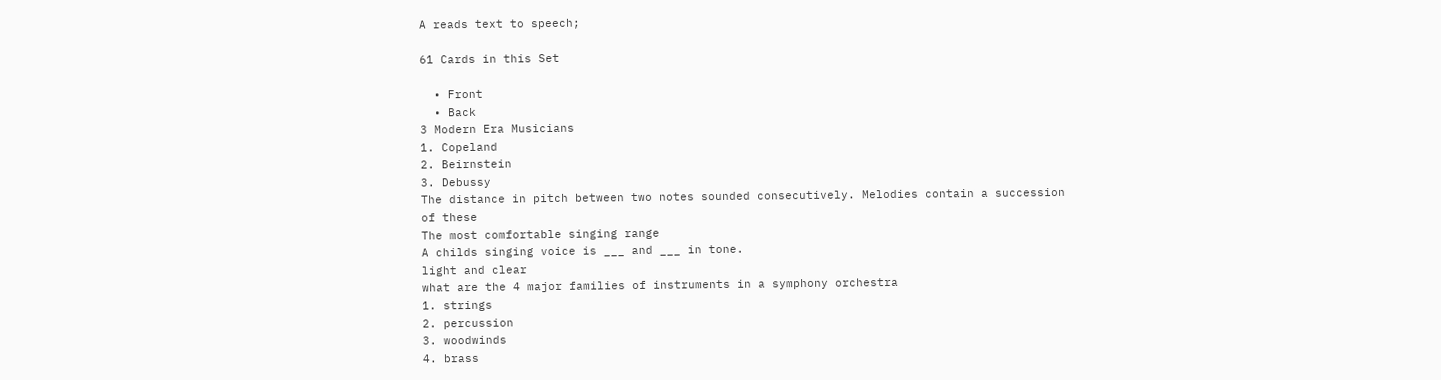A reads text to speech;

61 Cards in this Set

  • Front
  • Back
3 Modern Era Musicians
1. Copeland
2. Beirnstein
3. Debussy
The distance in pitch between two notes sounded consecutively. Melodies contain a succession of these
The most comfortable singing range
A childs singing voice is ___ and ___ in tone.
light and clear
what are the 4 major families of instruments in a symphony orchestra
1. strings
2. percussion
3. woodwinds
4. brass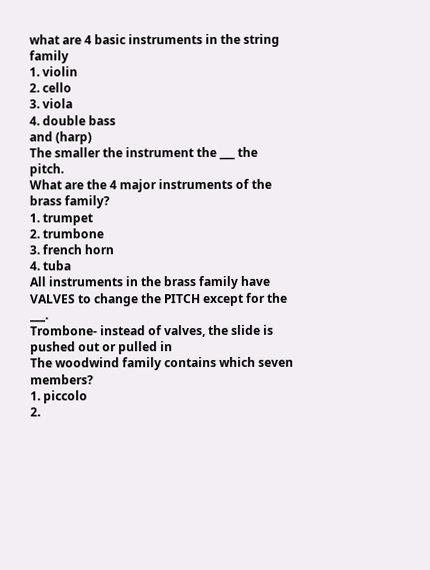what are 4 basic instruments in the string family
1. violin
2. cello
3. viola
4. double bass
and (harp)
The smaller the instrument the ___ the pitch.
What are the 4 major instruments of the brass family?
1. trumpet
2. trumbone
3. french horn
4. tuba
All instruments in the brass family have VALVES to change the PITCH except for the ___.
Trombone- instead of valves, the slide is pushed out or pulled in
The woodwind family contains which seven members?
1. piccolo
2.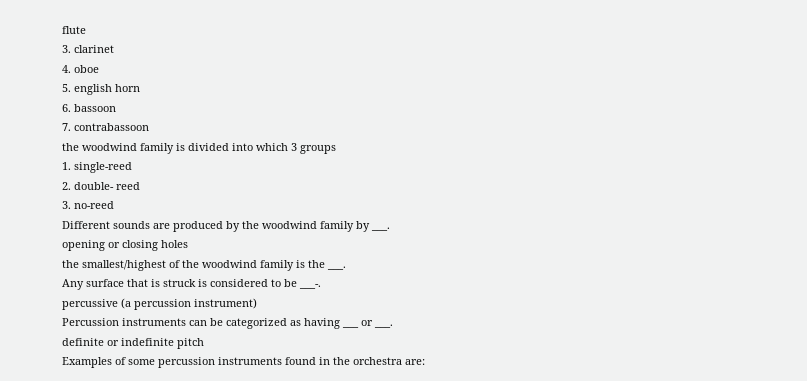flute
3. clarinet
4. oboe
5. english horn
6. bassoon
7. contrabassoon
the woodwind family is divided into which 3 groups
1. single-reed
2. double- reed
3. no-reed
Different sounds are produced by the woodwind family by ___.
opening or closing holes
the smallest/highest of the woodwind family is the ___.
Any surface that is struck is considered to be ___-.
percussive (a percussion instrument)
Percussion instruments can be categorized as having ___ or ___.
definite or indefinite pitch
Examples of some percussion instruments found in the orchestra are: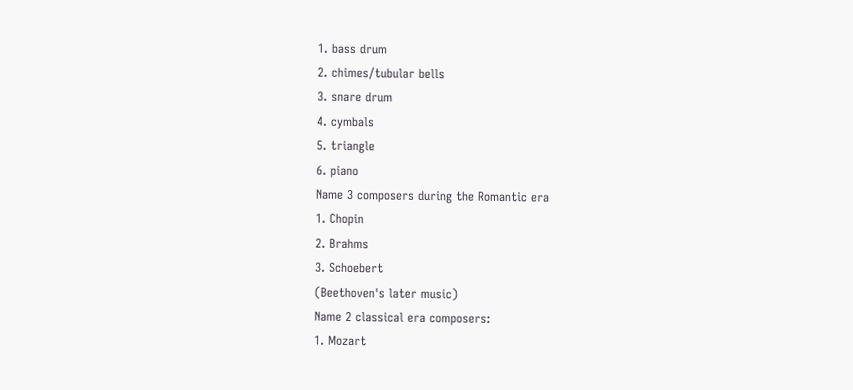1. bass drum
2. chimes/tubular bells
3. snare drum
4. cymbals
5. triangle
6. piano
Name 3 composers during the Romantic era
1. Chopin
2. Brahms
3. Schoebert
(Beethoven's later music)
Name 2 classical era composers:
1. Mozart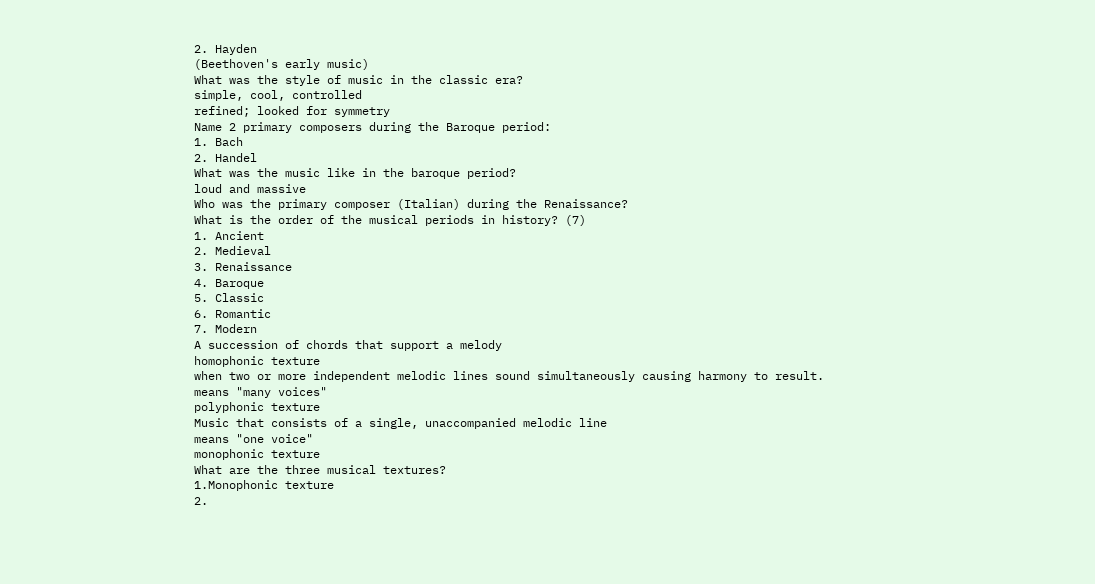2. Hayden
(Beethoven's early music)
What was the style of music in the classic era?
simple, cool, controlled
refined; looked for symmetry
Name 2 primary composers during the Baroque period:
1. Bach
2. Handel
What was the music like in the baroque period?
loud and massive
Who was the primary composer (Italian) during the Renaissance?
What is the order of the musical periods in history? (7)
1. Ancient
2. Medieval
3. Renaissance
4. Baroque
5. Classic
6. Romantic
7. Modern
A succession of chords that support a melody
homophonic texture
when two or more independent melodic lines sound simultaneously causing harmony to result.
means "many voices"
polyphonic texture
Music that consists of a single, unaccompanied melodic line
means "one voice"
monophonic texture
What are the three musical textures?
1.Monophonic texture
2.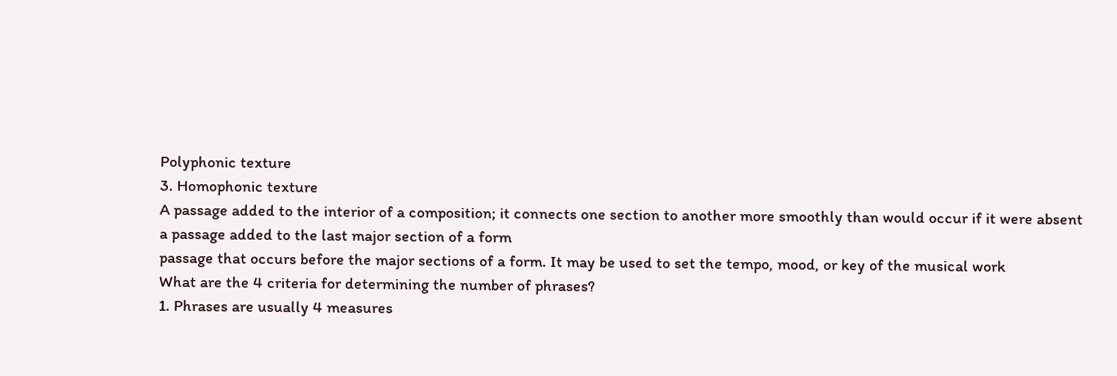Polyphonic texture
3. Homophonic texture
A passage added to the interior of a composition; it connects one section to another more smoothly than would occur if it were absent
a passage added to the last major section of a form
passage that occurs before the major sections of a form. It may be used to set the tempo, mood, or key of the musical work
What are the 4 criteria for determining the number of phrases?
1. Phrases are usually 4 measures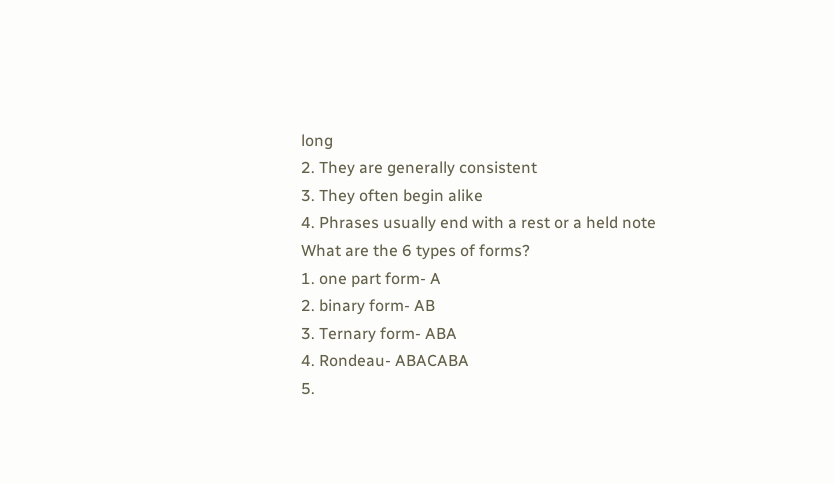long
2. They are generally consistent
3. They often begin alike
4. Phrases usually end with a rest or a held note
What are the 6 types of forms?
1. one part form- A
2. binary form- AB
3. Ternary form- ABA
4. Rondeau- ABACABA
5.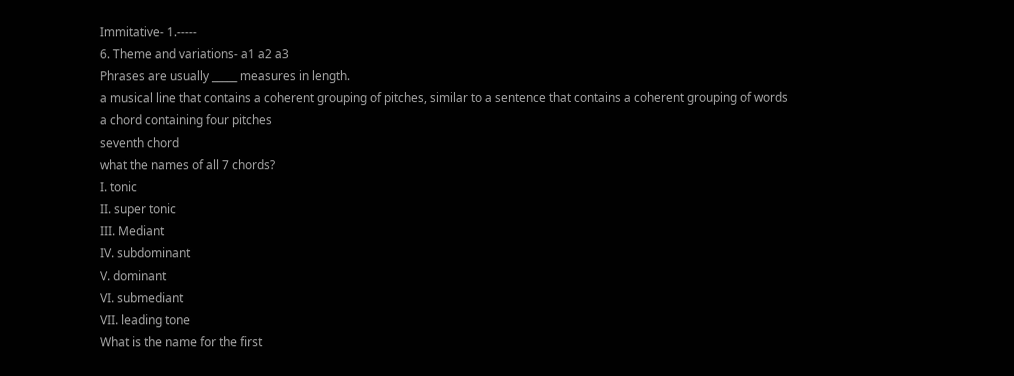Immitative- 1.-----
6. Theme and variations- a1 a2 a3
Phrases are usually _____ measures in length.
a musical line that contains a coherent grouping of pitches, similar to a sentence that contains a coherent grouping of words
a chord containing four pitches
seventh chord
what the names of all 7 chords?
I. tonic
II. super tonic
III. Mediant
IV. subdominant
V. dominant
VI. submediant
VII. leading tone
What is the name for the first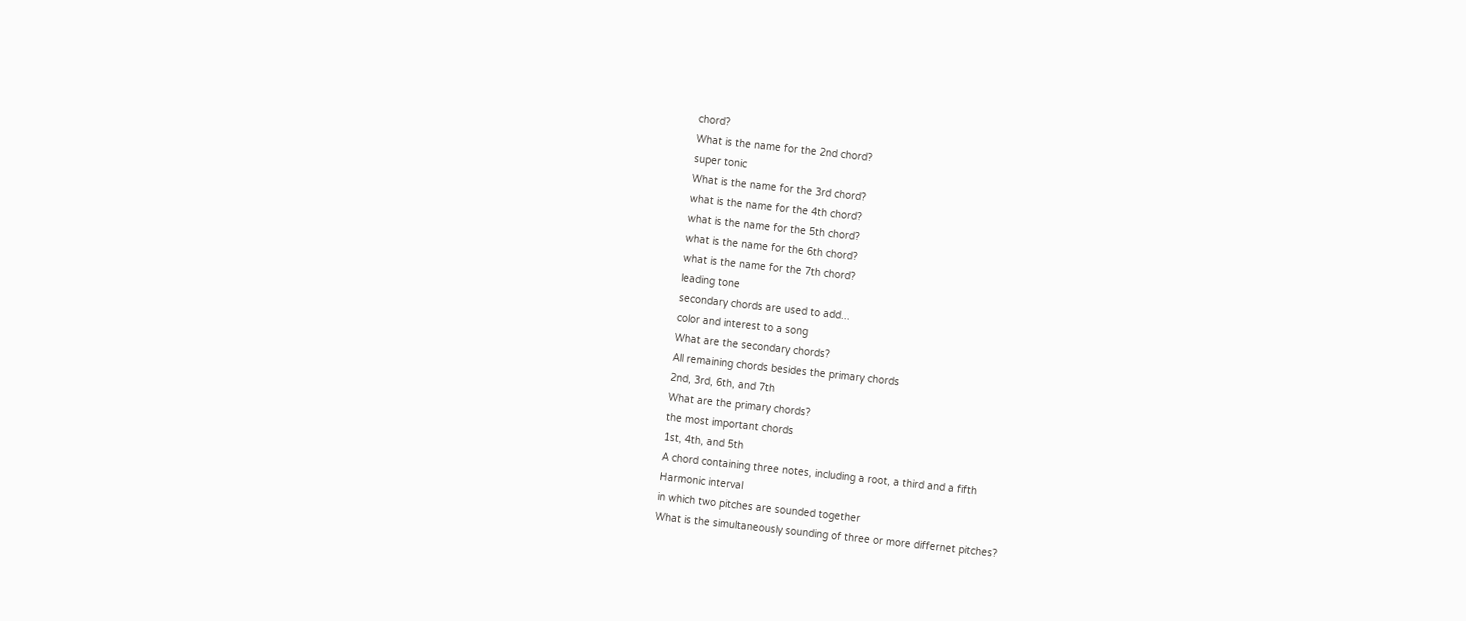chord?
What is the name for the 2nd chord?
super tonic
What is the name for the 3rd chord?
what is the name for the 4th chord?
what is the name for the 5th chord?
what is the name for the 6th chord?
what is the name for the 7th chord?
leading tone
secondary chords are used to add...
color and interest to a song
What are the secondary chords?
All remaining chords besides the primary chords
2nd, 3rd, 6th, and 7th
What are the primary chords?
the most important chords
1st, 4th, and 5th
A chord containing three notes, including a root, a third and a fifth
Harmonic interval
in which two pitches are sounded together
What is the simultaneously sounding of three or more differnet pitches?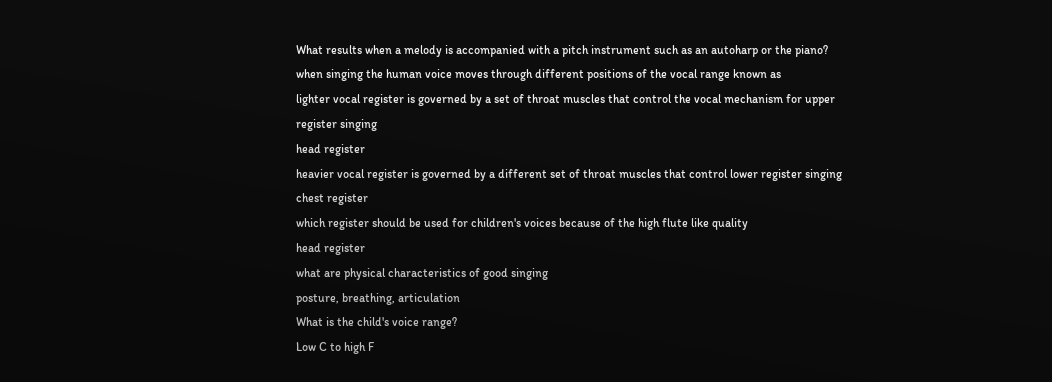What results when a melody is accompanied with a pitch instrument such as an autoharp or the piano?
when singing the human voice moves through different positions of the vocal range known as
lighter vocal register is governed by a set of throat muscles that control the vocal mechanism for upper register singing
head register
heavier vocal register is governed by a different set of throat muscles that control lower register singing
chest register
which register should be used for children's voices because of the high flute like quality
head register
what are physical characteristics of good singing
posture, breathing, articulation
What is the child's voice range?
Low C to high F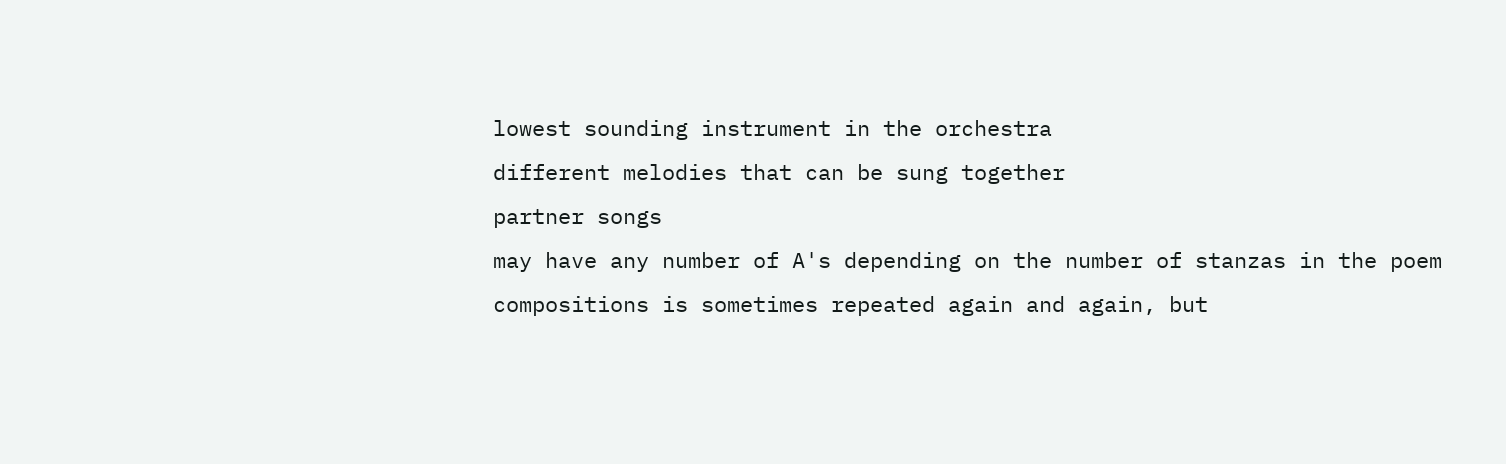lowest sounding instrument in the orchestra
different melodies that can be sung together
partner songs
may have any number of A's depending on the number of stanzas in the poem
compositions is sometimes repeated again and again, but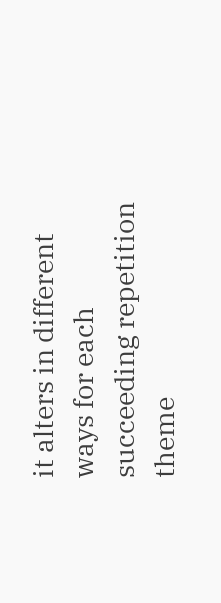it alters in different ways for each succeeding repetition
theme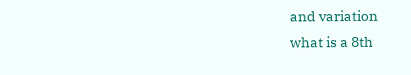and variation
what is a 8th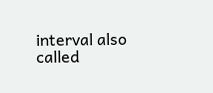interval also called